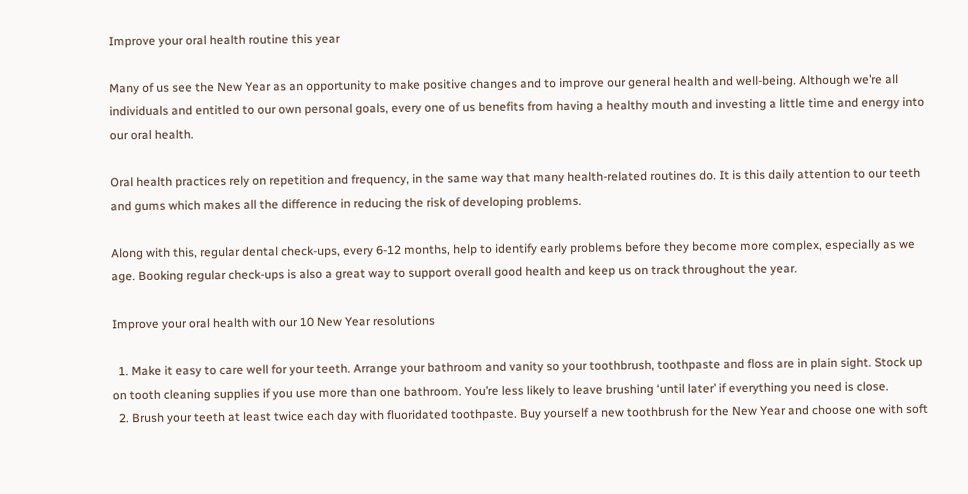Improve your oral health routine this year

Many of us see the New Year as an opportunity to make positive changes and to improve our general health and well-being. Although we’re all individuals and entitled to our own personal goals, every one of us benefits from having a healthy mouth and investing a little time and energy into our oral health.

Oral health practices rely on repetition and frequency, in the same way that many health-related routines do. It is this daily attention to our teeth and gums which makes all the difference in reducing the risk of developing problems.

Along with this, regular dental check-ups, every 6-12 months, help to identify early problems before they become more complex, especially as we age. Booking regular check-ups is also a great way to support overall good health and keep us on track throughout the year.

Improve your oral health with our 10 New Year resolutions

  1. Make it easy to care well for your teeth. Arrange your bathroom and vanity so your toothbrush, toothpaste and floss are in plain sight. Stock up on tooth cleaning supplies if you use more than one bathroom. You’re less likely to leave brushing ‘until later’ if everything you need is close.
  2. Brush your teeth at least twice each day with fluoridated toothpaste. Buy yourself a new toothbrush for the New Year and choose one with soft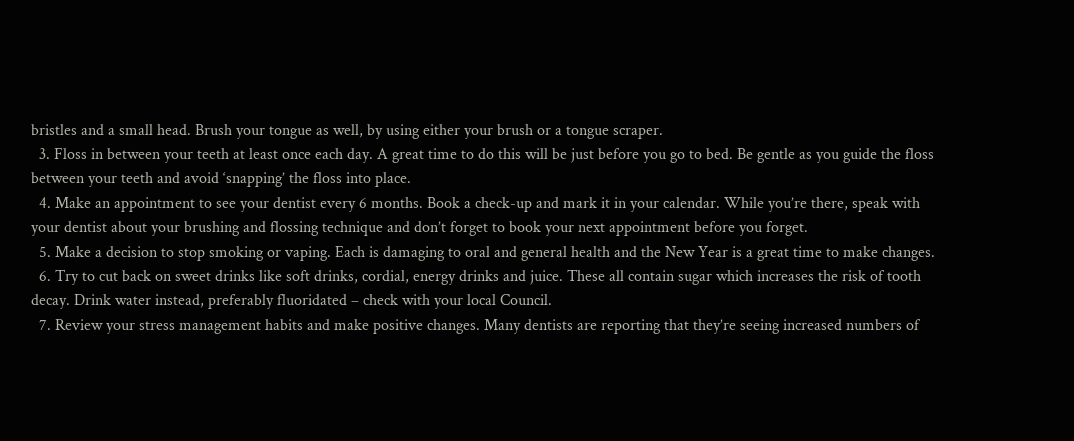bristles and a small head. Brush your tongue as well, by using either your brush or a tongue scraper.
  3. Floss in between your teeth at least once each day. A great time to do this will be just before you go to bed. Be gentle as you guide the floss between your teeth and avoid ‘snapping’ the floss into place.
  4. Make an appointment to see your dentist every 6 months. Book a check-up and mark it in your calendar. While you’re there, speak with your dentist about your brushing and flossing technique and don’t forget to book your next appointment before you forget.
  5. Make a decision to stop smoking or vaping. Each is damaging to oral and general health and the New Year is a great time to make changes.
  6. Try to cut back on sweet drinks like soft drinks, cordial, energy drinks and juice. These all contain sugar which increases the risk of tooth decay. Drink water instead, preferably fluoridated – check with your local Council.
  7. Review your stress management habits and make positive changes. Many dentists are reporting that they’re seeing increased numbers of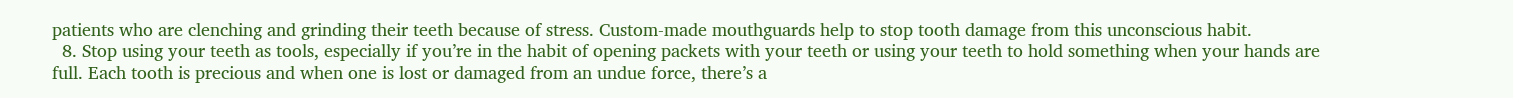patients who are clenching and grinding their teeth because of stress. Custom-made mouthguards help to stop tooth damage from this unconscious habit.
  8. Stop using your teeth as tools, especially if you’re in the habit of opening packets with your teeth or using your teeth to hold something when your hands are full. Each tooth is precious and when one is lost or damaged from an undue force, there’s a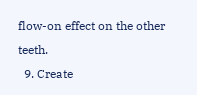flow-on effect on the other teeth.
  9. Create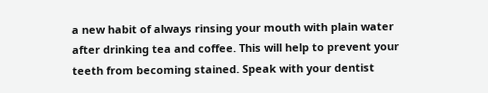a new habit of always rinsing your mouth with plain water after drinking tea and coffee. This will help to prevent your teeth from becoming stained. Speak with your dentist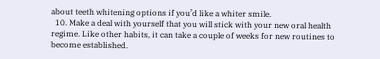about teeth whitening options if you’d like a whiter smile.
  10. Make a deal with yourself that you will stick with your new oral health regime. Like other habits, it can take a couple of weeks for new routines to become established.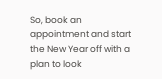So, book an appointment and start the New Year off with a plan to look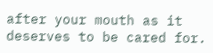after your mouth as it deserves to be cared for.